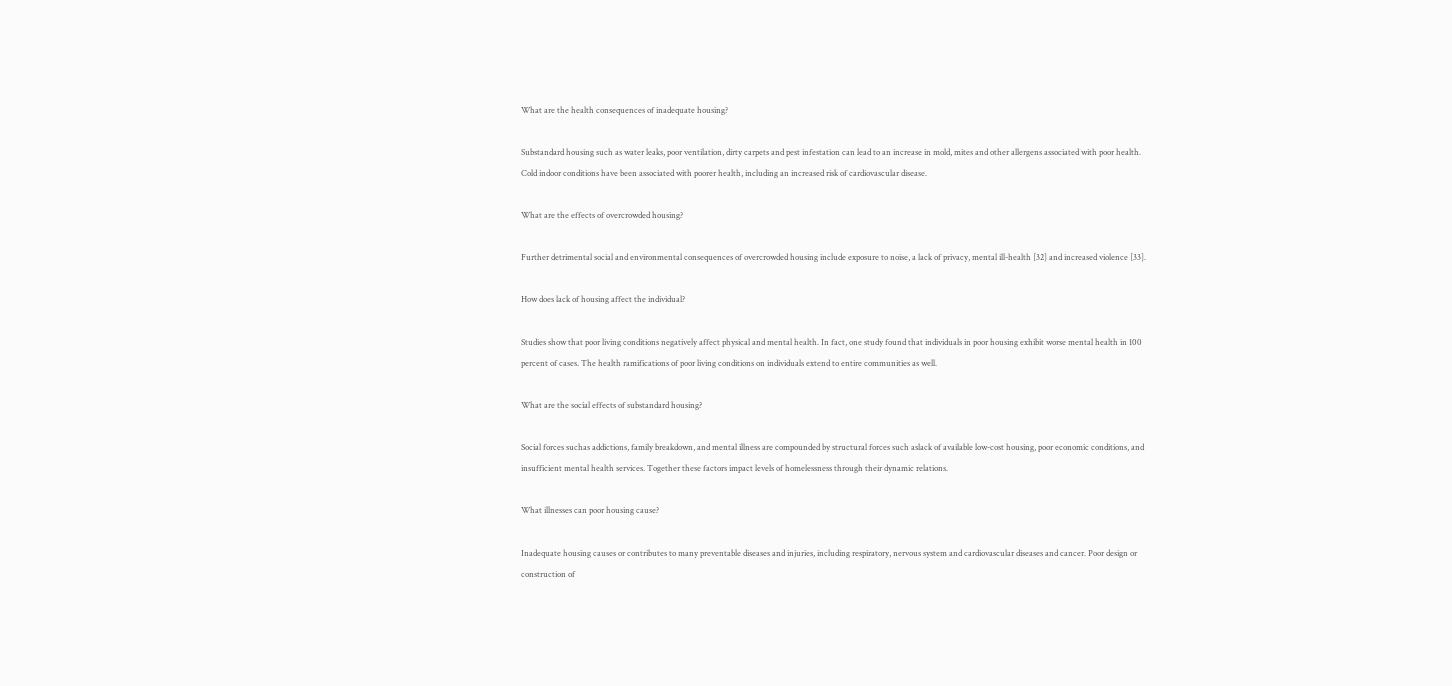What are the health consequences of inadequate housing?

Substandard housing such as water leaks, poor ventilation, dirty carpets and pest infestation can lead to an increase in mold, mites and other allergens associated with poor health. Cold indoor conditions have been associated with poorer health, including an increased risk of cardiovascular disease.

What are the effects of overcrowded housing?

Further detrimental social and environmental consequences of overcrowded housing include exposure to noise, a lack of privacy, mental ill-health [32] and increased violence [33].

How does lack of housing affect the individual?

Studies show that poor living conditions negatively affect physical and mental health. In fact, one study found that individuals in poor housing exhibit worse mental health in 100 percent of cases. The health ramifications of poor living conditions on individuals extend to entire communities as well.

What are the social effects of substandard housing?

Social forces suchas addictions, family breakdown, and mental illness are compounded by structural forces such aslack of available low-cost housing, poor economic conditions, and insufficient mental health services. Together these factors impact levels of homelessness through their dynamic relations.

What illnesses can poor housing cause?

Inadequate housing causes or contributes to many preventable diseases and injuries, including respiratory, nervous system and cardiovascular diseases and cancer. Poor design or construction of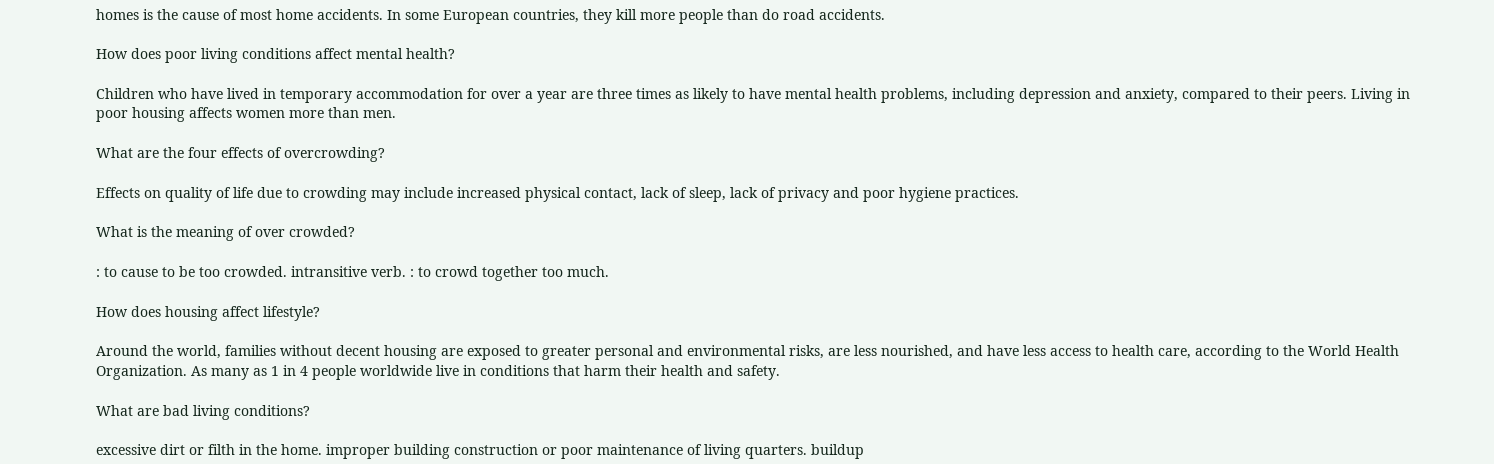homes is the cause of most home accidents. In some European countries, they kill more people than do road accidents.

How does poor living conditions affect mental health?

Children who have lived in temporary accommodation for over a year are three times as likely to have mental health problems, including depression and anxiety, compared to their peers. Living in poor housing affects women more than men.

What are the four effects of overcrowding?

Effects on quality of life due to crowding may include increased physical contact, lack of sleep, lack of privacy and poor hygiene practices.

What is the meaning of over crowded?

: to cause to be too crowded. intransitive verb. : to crowd together too much.

How does housing affect lifestyle?

Around the world, families without decent housing are exposed to greater personal and environmental risks, are less nourished, and have less access to health care, according to the World Health Organization. As many as 1 in 4 people worldwide live in conditions that harm their health and safety.

What are bad living conditions?

excessive dirt or filth in the home. improper building construction or poor maintenance of living quarters. buildup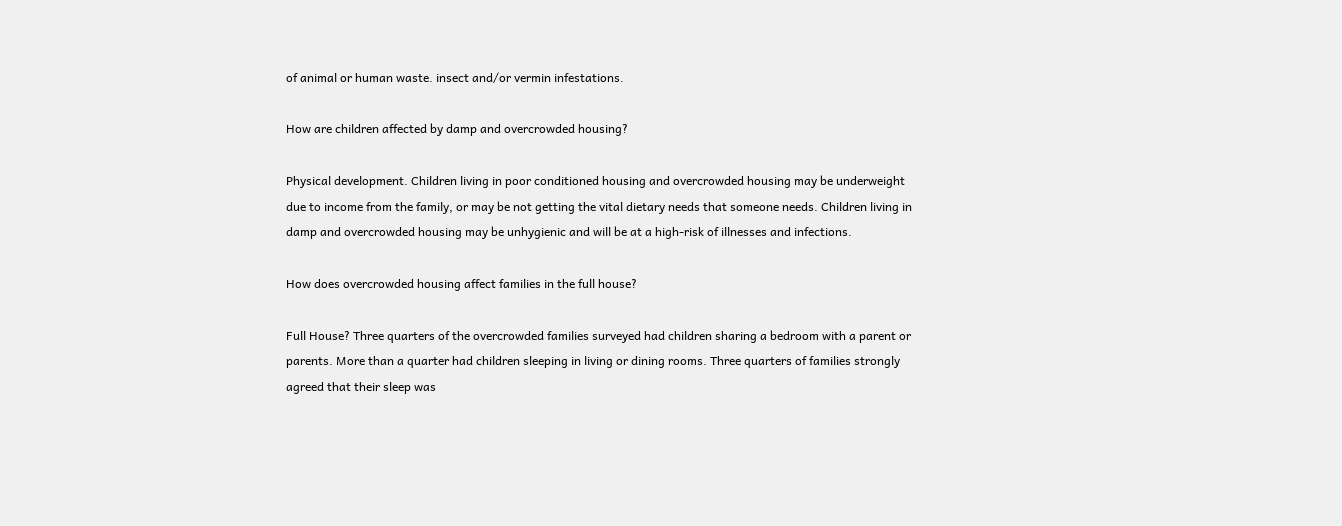of animal or human waste. insect and/or vermin infestations.

How are children affected by damp and overcrowded housing?

Physical development. Children living in poor conditioned housing and overcrowded housing may be underweight due to income from the family, or may be not getting the vital dietary needs that someone needs. Children living in damp and overcrowded housing may be unhygienic and will be at a high-risk of illnesses and infections.

How does overcrowded housing affect families in the full house?

Full House? Three quarters of the overcrowded families surveyed had children sharing a bedroom with a parent or parents. More than a quarter had children sleeping in living or dining rooms. Three quarters of families strongly agreed that their sleep was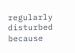regularly disturbed because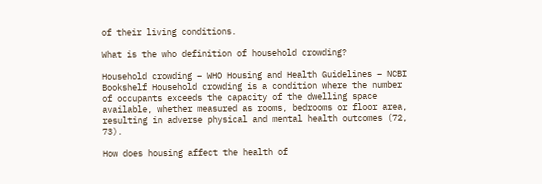of their living conditions.

What is the who definition of household crowding?

Household crowding – WHO Housing and Health Guidelines – NCBI Bookshelf Household crowding is a condition where the number of occupants exceeds the capacity of the dwelling space available, whether measured as rooms, bedrooms or floor area, resulting in adverse physical and mental health outcomes (72, 73).

How does housing affect the health of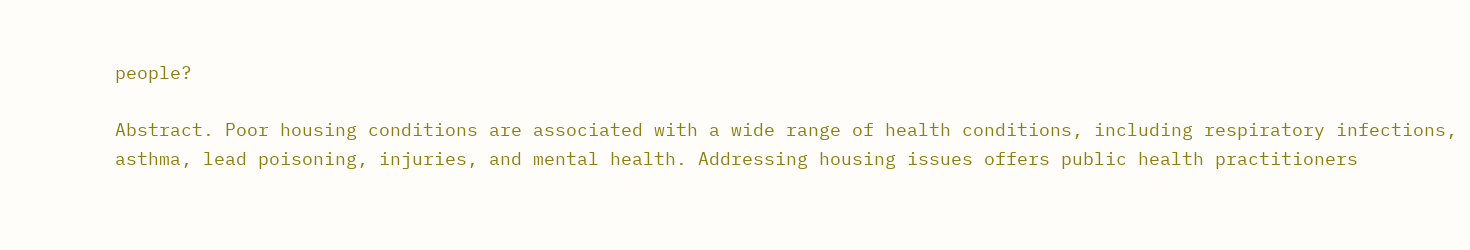people?

Abstract. Poor housing conditions are associated with a wide range of health conditions, including respiratory infections, asthma, lead poisoning, injuries, and mental health. Addressing housing issues offers public health practitioners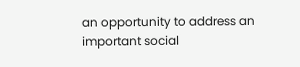an opportunity to address an important social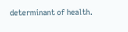determinant of health.